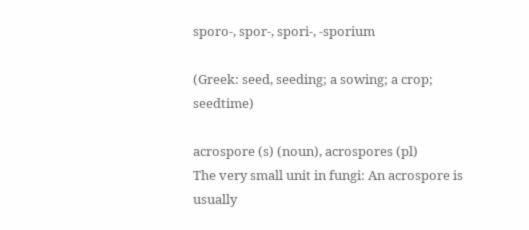sporo-, spor-, spori-, -sporium

(Greek: seed, seeding; a sowing; a crop; seedtime)

acrospore (s) (noun), acrospores (pl)
The very small unit in fungi: An acrospore is usually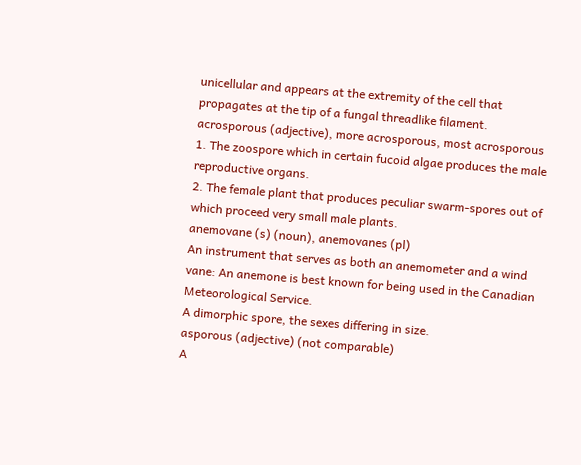unicellular and appears at the extremity of the cell that propagates at the tip of a fungal threadlike filament.
acrosporous (adjective), more acrosporous, most acrosporous
1. The zoospore which in certain fucoid algae produces the male reproductive organs.
2. The female plant that produces peculiar swarm-spores out of which proceed very small male plants.
anemovane (s) (noun), anemovanes (pl)
An instrument that serves as both an anemometer and a wind vane: An anemone is best known for being used in the Canadian Meteorological Service.
A dimorphic spore, the sexes differing in size.
asporous (adjective) (not comparable)
A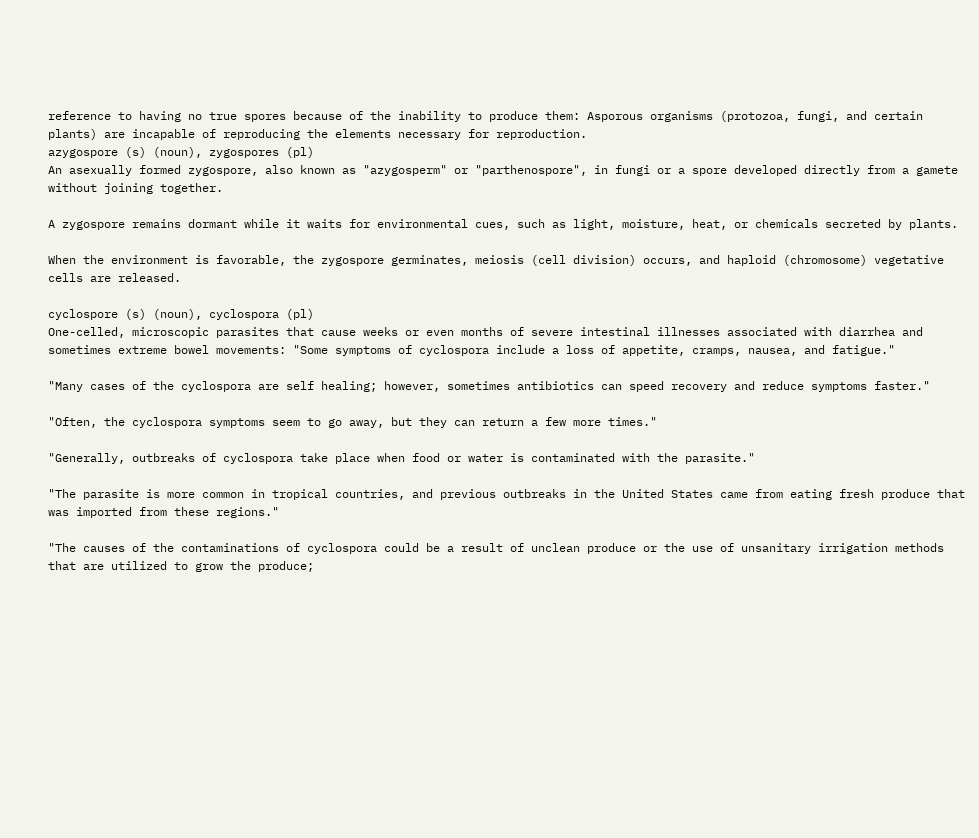reference to having no true spores because of the inability to produce them: Asporous organisms (protozoa, fungi, and certain plants) are incapable of reproducing the elements necessary for reproduction.
azygospore (s) (noun), zygospores (pl)
An asexually formed zygospore, also known as "azygosperm" or "parthenospore", in fungi or a spore developed directly from a gamete without joining together.

A zygospore remains dormant while it waits for environmental cues, such as light, moisture, heat, or chemicals secreted by plants.

When the environment is favorable, the zygospore germinates, meiosis (cell division) occurs, and haploid (chromosome) vegetative cells are released.

cyclospore (s) (noun), cyclospora (pl)
One-celled, microscopic parasites that cause weeks or even months of severe intestinal illnesses associated with diarrhea and sometimes extreme bowel movements: "Some symptoms of cyclospora include a loss of appetite, cramps, nausea, and fatigue."

"Many cases of the cyclospora are self healing; however, sometimes antibiotics can speed recovery and reduce symptoms faster."

"Often, the cyclospora symptoms seem to go away, but they can return a few more times."

"Generally, outbreaks of cyclospora take place when food or water is contaminated with the parasite."

"The parasite is more common in tropical countries, and previous outbreaks in the United States came from eating fresh produce that was imported from these regions."

"The causes of the contaminations of cyclospora could be a result of unclean produce or the use of unsanitary irrigation methods that are utilized to grow the produce;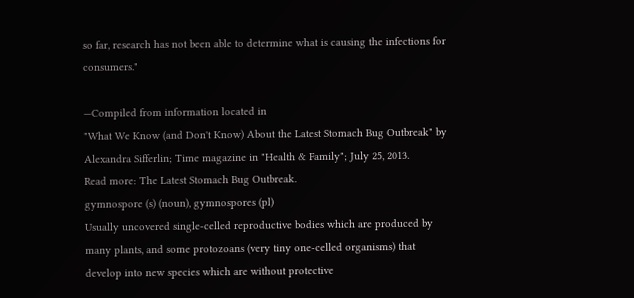so far, research has not been able to determine what is causing the infections for consumers."

—Compiled from information located in
"What We Know (and Don't Know) About the Latest Stomach Bug Outbreak" by
Alexandra Sifferlin; Time magazine in "Health & Family"; July 25, 2013.
Read more: The Latest Stomach Bug Outbreak.
gymnospore (s) (noun), gymnospores (pl)
Usually uncovered single-celled reproductive bodies which are produced by many plants, and some protozoans (very tiny one-celled organisms) that develop into new species which are without protective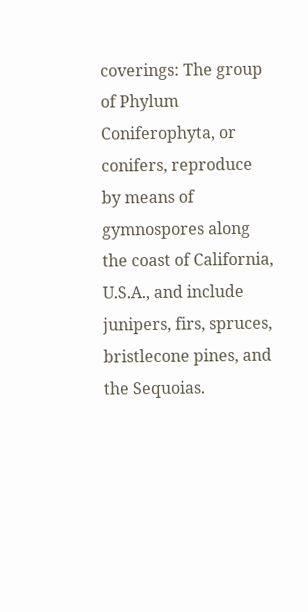coverings: The group of Phylum Coniferophyta, or conifers, reproduce by means of gymnospores along the coast of California, U.S.A., and include junipers, firs, spruces, bristlecone pines, and the Sequoias.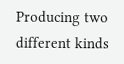Producing two different kinds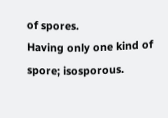of spores.
Having only one kind of spore; isosporous.